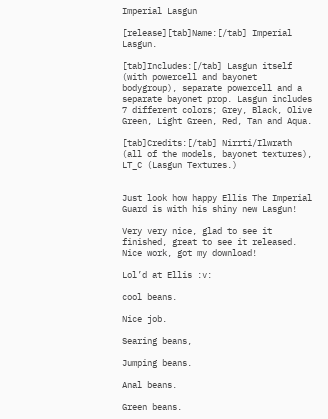Imperial Lasgun

[release][tab]Name:[/tab] Imperial Lasgun.

[tab]Includes:[/tab] Lasgun itself (with powercell and bayonet bodygroup), separate powercell and a separate bayonet prop. Lasgun includes 7 different colors; Grey, Black, Olive Green, Light Green, Red, Tan and Aqua.

[tab]Credits:[/tab] Nirrti/Ilwrath (all of the models, bayonet textures), LT_C (Lasgun Textures.)


Just look how happy Ellis The Imperial Guard is with his shiny new Lasgun!

Very very nice, glad to see it finished, great to see it released. Nice work, got my download!

Lol’d at Ellis :v:

cool beans.

Nice job.

Searing beans,

Jumping beans.

Anal beans.

Green beans.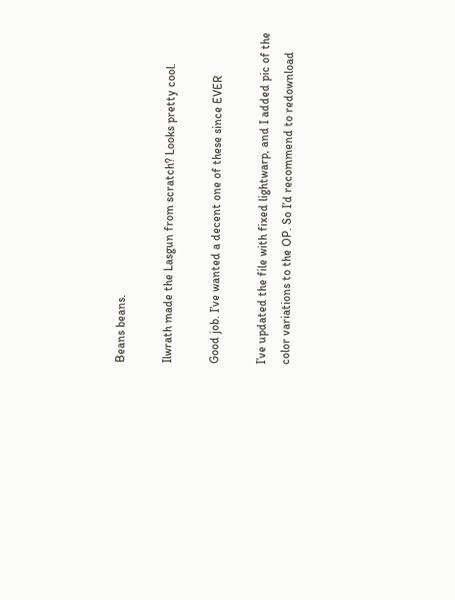Beans beans.

Ilwrath made the Lasgun from scratch? Looks pretty cool.

Good job. I’ve wanted a decent one of these since EVER

I’ve updated the file with fixed lightwarp, and I added pic of the color variations to the OP. So I’d recommend to redownload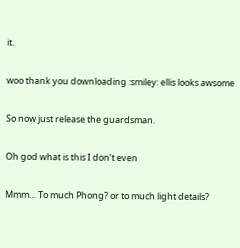it.

woo thank you downloading :smiley: ellis looks awsome

So now just release the guardsman.

Oh god what is this I don’t even

Mmm… To much Phong? or to much light details?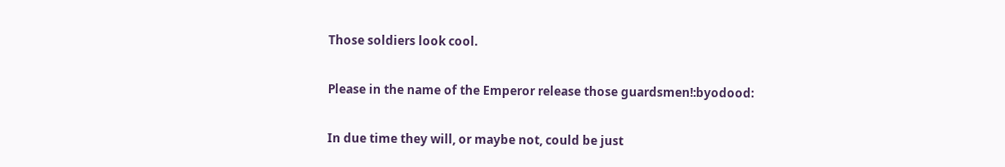Those soldiers look cool.

Please in the name of the Emperor release those guardsmen!:byodood:

In due time they will, or maybe not, could be just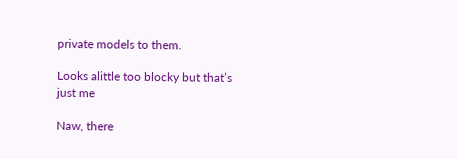private models to them.

Looks alittle too blocky but that’s just me

Naw, there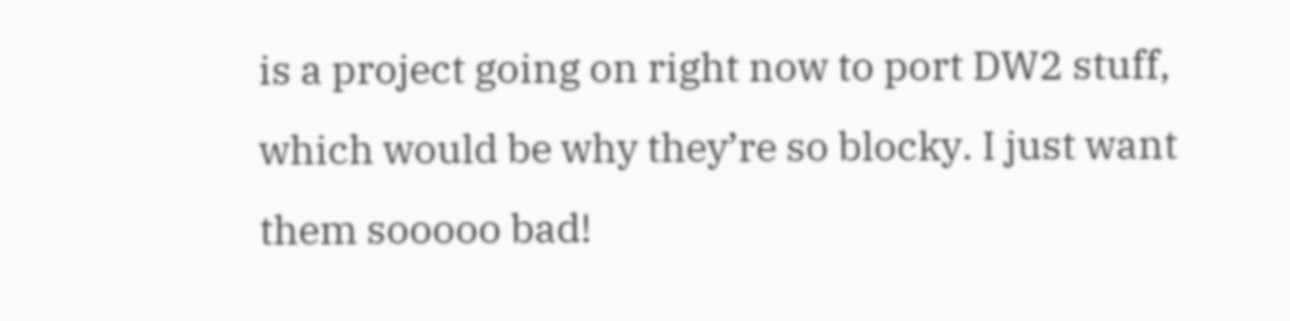is a project going on right now to port DW2 stuff, which would be why they’re so blocky. I just want them sooooo bad!